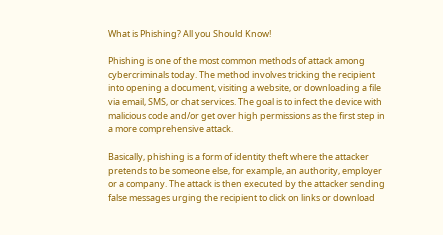What is Phishing? All you Should Know!

Phishing is one of the most common methods of attack among cybercriminals today. The method involves tricking the recipient into opening a document, visiting a website, or downloading a file via email, SMS, or chat services. The goal is to infect the device with malicious code and/or get over high permissions as the first step in a more comprehensive attack.

Basically, phishing is a form of identity theft where the attacker pretends to be someone else, for example, an authority, employer or a company. The attack is then executed by the attacker sending false messages urging the recipient to click on links or download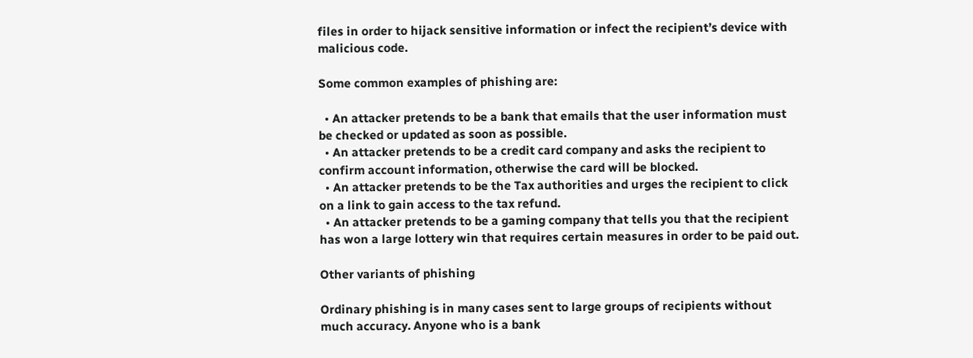files in order to hijack sensitive information or infect the recipient’s device with malicious code.

Some common examples of phishing are:

  • An attacker pretends to be a bank that emails that the user information must be checked or updated as soon as possible.
  • An attacker pretends to be a credit card company and asks the recipient to confirm account information, otherwise the card will be blocked.
  • An attacker pretends to be the Tax authorities and urges the recipient to click on a link to gain access to the tax refund.
  • An attacker pretends to be a gaming company that tells you that the recipient has won a large lottery win that requires certain measures in order to be paid out.

Other variants of phishing

Ordinary phishing is in many cases sent to large groups of recipients without much accuracy. Anyone who is a bank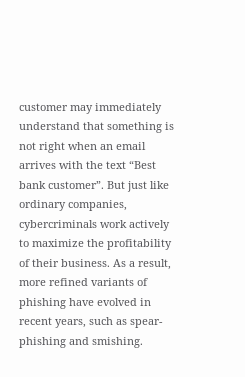customer may immediately understand that something is not right when an email arrives with the text “Best bank customer”. But just like ordinary companies, cybercriminals work actively to maximize the profitability of their business. As a result, more refined variants of phishing have evolved in recent years, such as spear-phishing and smishing.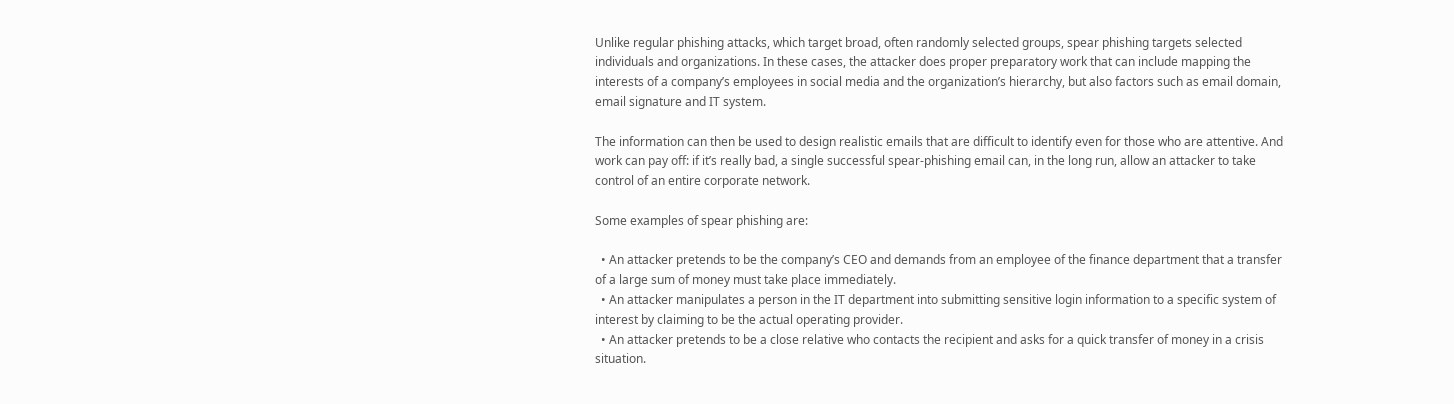Unlike regular phishing attacks, which target broad, often randomly selected groups, spear phishing targets selected individuals and organizations. In these cases, the attacker does proper preparatory work that can include mapping the interests of a company’s employees in social media and the organization’s hierarchy, but also factors such as email domain, email signature and IT system.

The information can then be used to design realistic emails that are difficult to identify even for those who are attentive. And work can pay off: if it’s really bad, a single successful spear-phishing email can, in the long run, allow an attacker to take control of an entire corporate network.

Some examples of spear phishing are:

  • An attacker pretends to be the company’s CEO and demands from an employee of the finance department that a transfer of a large sum of money must take place immediately.
  • An attacker manipulates a person in the IT department into submitting sensitive login information to a specific system of interest by claiming to be the actual operating provider.
  • An attacker pretends to be a close relative who contacts the recipient and asks for a quick transfer of money in a crisis situation.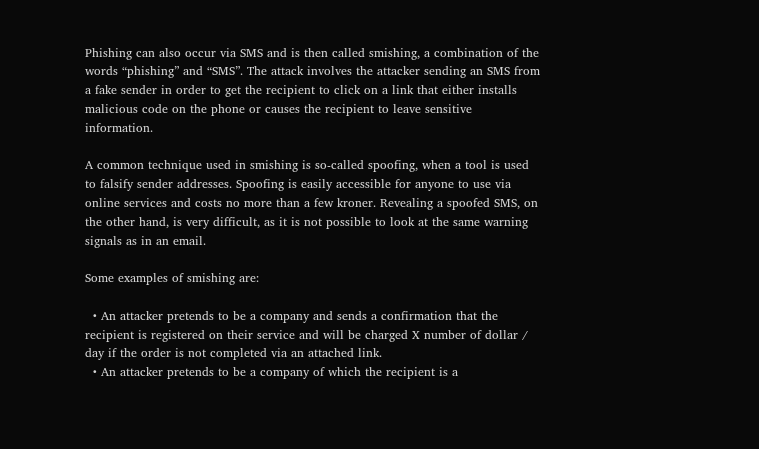Phishing can also occur via SMS and is then called smishing, a combination of the words “phishing” and “SMS”. The attack involves the attacker sending an SMS from a fake sender in order to get the recipient to click on a link that either installs malicious code on the phone or causes the recipient to leave sensitive information.

A common technique used in smishing is so-called spoofing, when a tool is used to falsify sender addresses. Spoofing is easily accessible for anyone to use via online services and costs no more than a few kroner. Revealing a spoofed SMS, on the other hand, is very difficult, as it is not possible to look at the same warning signals as in an email.

Some examples of smishing are:

  • An attacker pretends to be a company and sends a confirmation that the recipient is registered on their service and will be charged X number of dollar / day if the order is not completed via an attached link.
  • An attacker pretends to be a company of which the recipient is a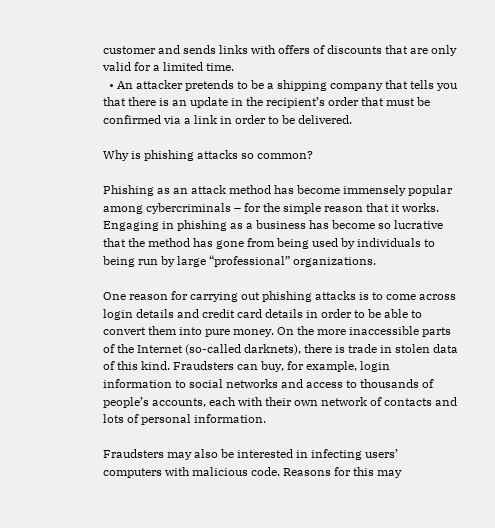customer and sends links with offers of discounts that are only valid for a limited time.
  • An attacker pretends to be a shipping company that tells you that there is an update in the recipient’s order that must be confirmed via a link in order to be delivered.

Why is phishing attacks so common?

Phishing as an attack method has become immensely popular among cybercriminals – for the simple reason that it works. Engaging in phishing as a business has become so lucrative that the method has gone from being used by individuals to being run by large “professional” organizations.

One reason for carrying out phishing attacks is to come across login details and credit card details in order to be able to convert them into pure money. On the more inaccessible parts of the Internet (so-called darknets), there is trade in stolen data of this kind. Fraudsters can buy, for example, login information to social networks and access to thousands of people’s accounts, each with their own network of contacts and lots of personal information.

Fraudsters may also be interested in infecting users’ computers with malicious code. Reasons for this may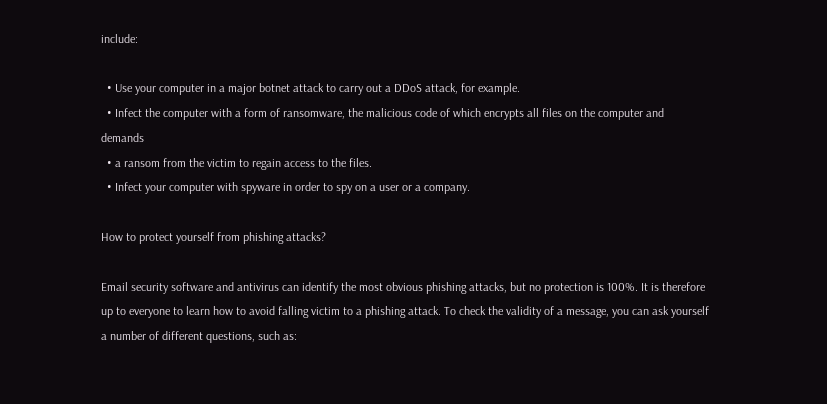include:

  • Use your computer in a major botnet attack to carry out a DDoS attack, for example.
  • Infect the computer with a form of ransomware, the malicious code of which encrypts all files on the computer and demands
  • a ransom from the victim to regain access to the files.
  • Infect your computer with spyware in order to spy on a user or a company.

How to protect yourself from phishing attacks?

Email security software and antivirus can identify the most obvious phishing attacks, but no protection is 100%. It is therefore up to everyone to learn how to avoid falling victim to a phishing attack. To check the validity of a message, you can ask yourself a number of different questions, such as: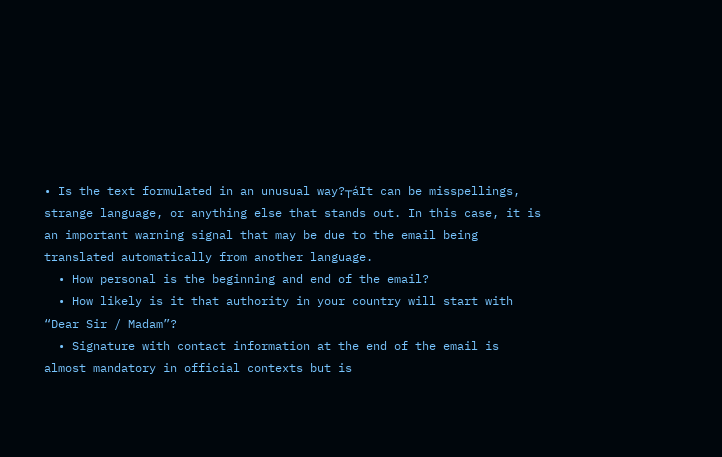• Is the text formulated in an unusual way?┬áIt can be misspellings, strange language, or anything else that stands out. In this case, it is an important warning signal that may be due to the email being translated automatically from another language.
  • How personal is the beginning and end of the email?
  • How likely is it that authority in your country will start with “Dear Sir / Madam”?
  • Signature with contact information at the end of the email is almost mandatory in official contexts but is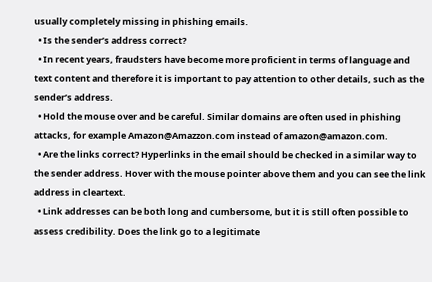usually completely missing in phishing emails.
  • Is the sender’s address correct?
  • In recent years, fraudsters have become more proficient in terms of language and text content and therefore it is important to pay attention to other details, such as the sender’s address.
  • Hold the mouse over and be careful. Similar domains are often used in phishing attacks, for example Amazon@Amazzon.com instead of amazon@amazon.com.
  • Are the links correct? Hyperlinks in the email should be checked in a similar way to the sender address. Hover with the mouse pointer above them and you can see the link address in cleartext.
  • Link addresses can be both long and cumbersome, but it is still often possible to assess credibility. Does the link go to a legitimate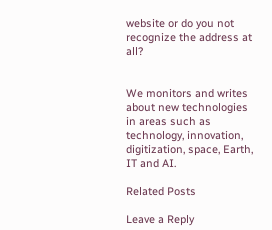website or do you not recognize the address at all?


We monitors and writes about new technologies in areas such as technology, innovation, digitization, space, Earth, IT and AI.

Related Posts

Leave a Reply